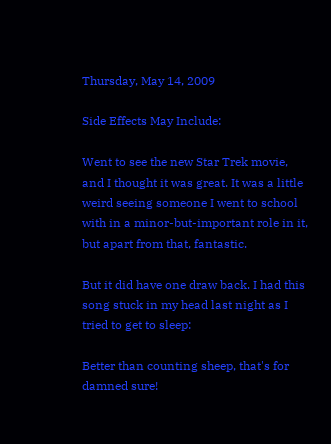Thursday, May 14, 2009

Side Effects May Include:

Went to see the new Star Trek movie, and I thought it was great. It was a little weird seeing someone I went to school with in a minor-but-important role in it, but apart from that, fantastic.

But it did have one draw back. I had this song stuck in my head last night as I tried to get to sleep:

Better than counting sheep, that's for damned sure!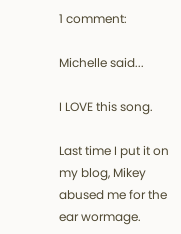1 comment:

Michelle said...

I LOVE this song.

Last time I put it on my blog, Mikey abused me for the ear wormage.